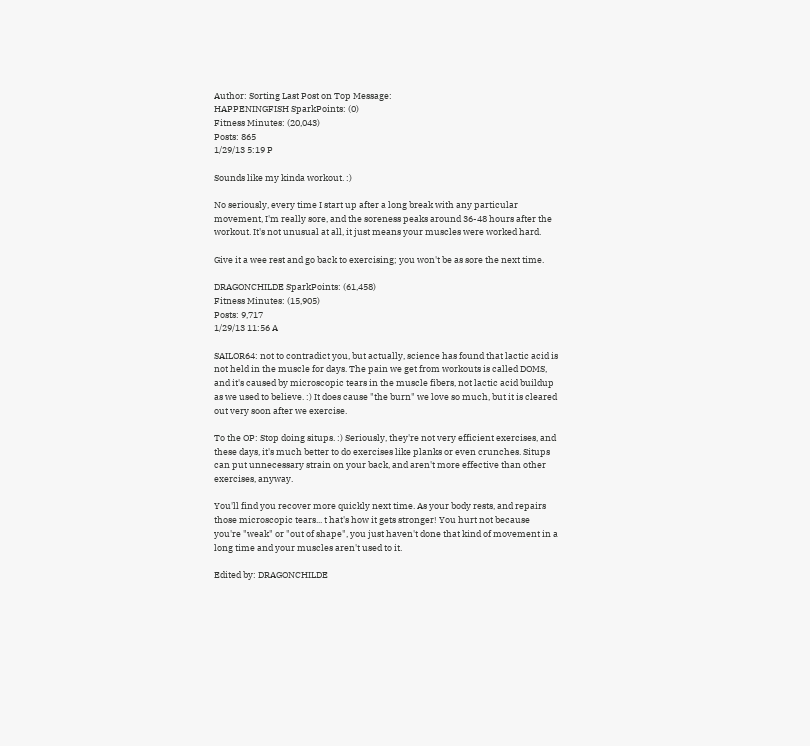Author: Sorting Last Post on Top Message:
HAPPENINGFISH SparkPoints: (0)
Fitness Minutes: (20,043)
Posts: 865
1/29/13 5:19 P

Sounds like my kinda workout. :)

No seriously, every time I start up after a long break with any particular movement, I'm really sore, and the soreness peaks around 36-48 hours after the workout. It's not unusual at all, it just means your muscles were worked hard.

Give it a wee rest and go back to exercising; you won't be as sore the next time.

DRAGONCHILDE SparkPoints: (61,458)
Fitness Minutes: (15,905)
Posts: 9,717
1/29/13 11:56 A

SAILOR64: not to contradict you, but actually, science has found that lactic acid is not held in the muscle for days. The pain we get from workouts is called DOMS, and it's caused by microscopic tears in the muscle fibers, not lactic acid buildup as we used to believe. :) It does cause "the burn" we love so much, but it is cleared out very soon after we exercise.

To the OP: Stop doing situps. :) Seriously, they're not very efficient exercises, and these days, it's much better to do exercises like planks or even crunches. Situps can put unnecessary strain on your back, and aren't more effective than other exercises, anyway.

You'll find you recover more quickly next time. As your body rests, and repairs those microscopic tears... t hat's how it gets stronger! You hurt not because you're "weak" or "out of shape", you just haven't done that kind of movement in a long time and your muscles aren't used to it.

Edited by: DRAGONCHILDE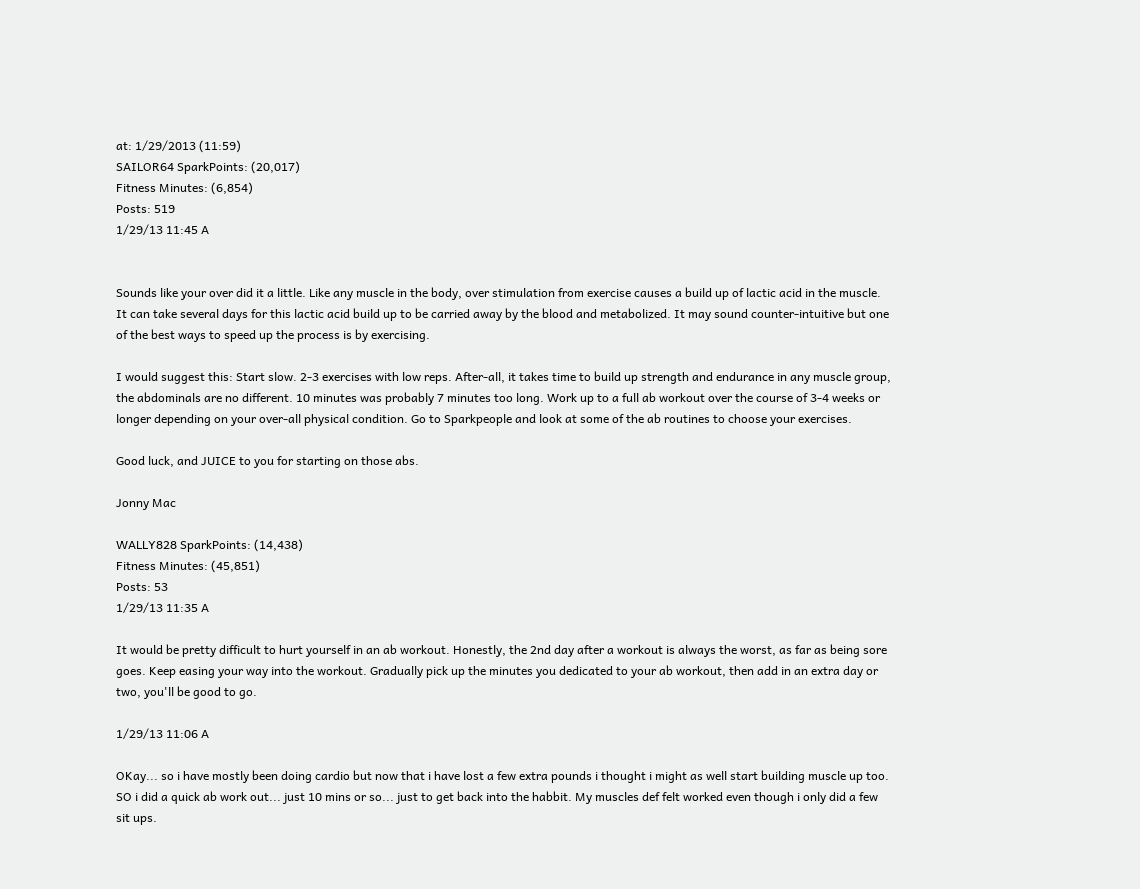at: 1/29/2013 (11:59)
SAILOR64 SparkPoints: (20,017)
Fitness Minutes: (6,854)
Posts: 519
1/29/13 11:45 A


Sounds like your over did it a little. Like any muscle in the body, over stimulation from exercise causes a build up of lactic acid in the muscle. It can take several days for this lactic acid build up to be carried away by the blood and metabolized. It may sound counter-intuitive but one of the best ways to speed up the process is by exercising.

I would suggest this: Start slow. 2-3 exercises with low reps. After-all, it takes time to build up strength and endurance in any muscle group, the abdominals are no different. 10 minutes was probably 7 minutes too long. Work up to a full ab workout over the course of 3-4 weeks or longer depending on your over-all physical condition. Go to Sparkpeople and look at some of the ab routines to choose your exercises.

Good luck, and JUICE to you for starting on those abs.

Jonny Mac

WALLY828 SparkPoints: (14,438)
Fitness Minutes: (45,851)
Posts: 53
1/29/13 11:35 A

It would be pretty difficult to hurt yourself in an ab workout. Honestly, the 2nd day after a workout is always the worst, as far as being sore goes. Keep easing your way into the workout. Gradually pick up the minutes you dedicated to your ab workout, then add in an extra day or two, you'll be good to go.

1/29/13 11:06 A

OKay... so i have mostly been doing cardio but now that i have lost a few extra pounds i thought i might as well start building muscle up too. SO i did a quick ab work out... just 10 mins or so... just to get back into the habbit. My muscles def felt worked even though i only did a few sit ups.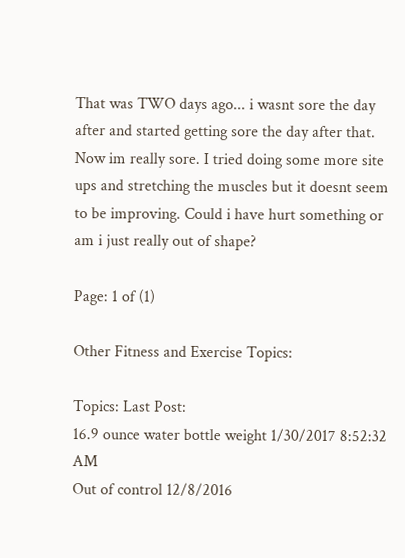That was TWO days ago... i wasnt sore the day after and started getting sore the day after that. Now im really sore. I tried doing some more site ups and stretching the muscles but it doesnt seem to be improving. Could i have hurt something or am i just really out of shape?

Page: 1 of (1)

Other Fitness and Exercise Topics:

Topics: Last Post:
16.9 ounce water bottle weight 1/30/2017 8:52:32 AM
Out of control 12/8/2016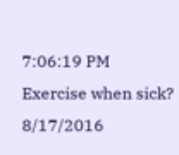7:06:19 PM
Exercise when sick? 8/17/2016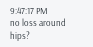9:47:17 PM
no loss around hips?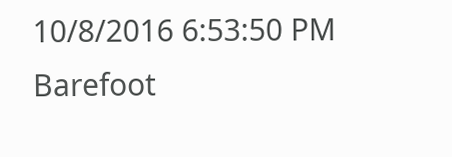10/8/2016 6:53:50 PM
Barefoot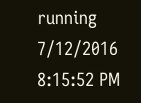running 7/12/2016 8:15:52 PM